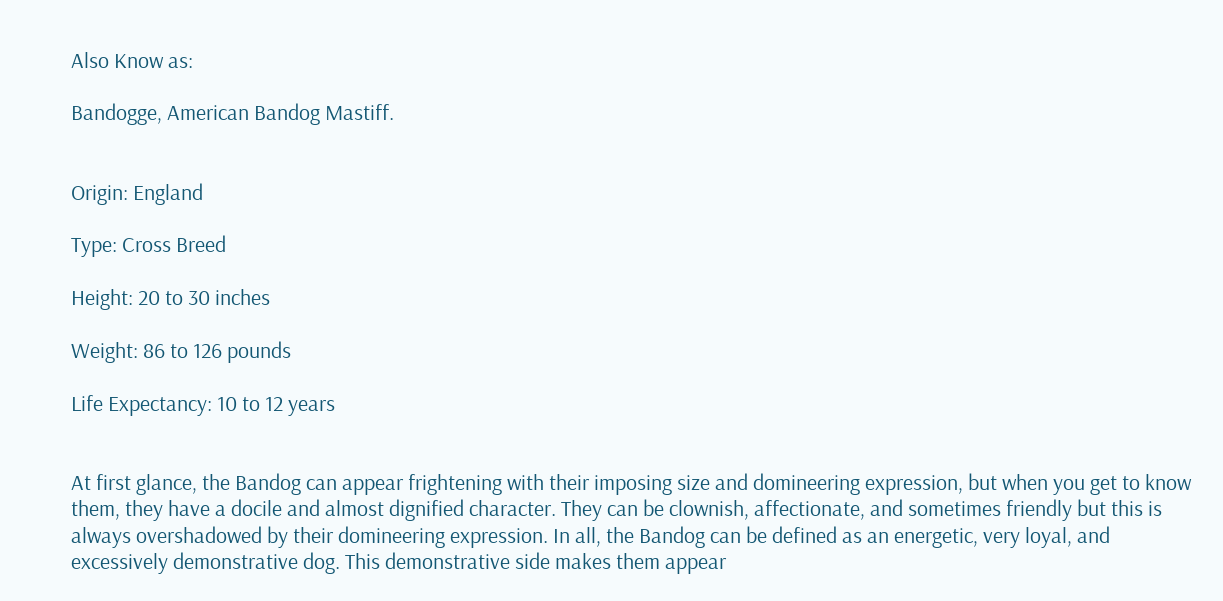Also Know as:

Bandogge, American Bandog Mastiff.


Origin: England

Type: Cross Breed

Height: 20 to 30 inches

Weight: 86 to 126 pounds

Life Expectancy: 10 to 12 years


At first glance, the Bandog can appear frightening with their imposing size and domineering expression, but when you get to know them, they have a docile and almost dignified character. They can be clownish, affectionate, and sometimes friendly but this is always overshadowed by their domineering expression. In all, the Bandog can be defined as an energetic, very loyal, and excessively demonstrative dog. This demonstrative side makes them appear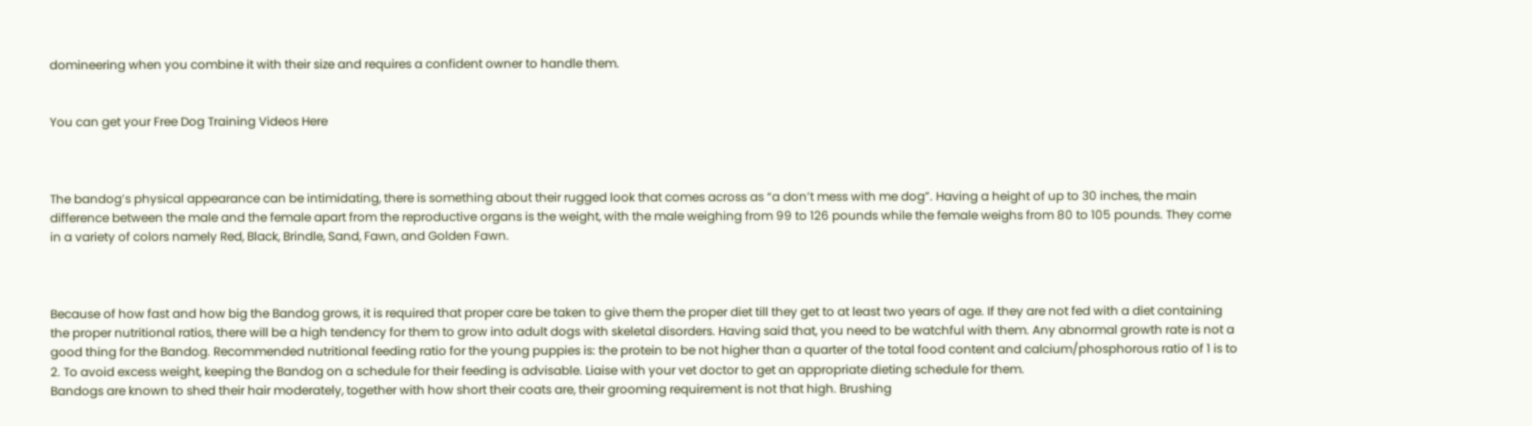domineering when you combine it with their size and requires a confident owner to handle them.


You can get your Free Dog Training Videos Here



The bandog’s physical appearance can be intimidating, there is something about their rugged look that comes across as “a don’t mess with me dog”. Having a height of up to 30 inches, the main difference between the male and the female apart from the reproductive organs is the weight, with the male weighing from 99 to 126 pounds while the female weighs from 80 to 105 pounds. They come in a variety of colors namely Red, Black, Brindle, Sand, Fawn, and Golden Fawn.



Because of how fast and how big the Bandog grows, it is required that proper care be taken to give them the proper diet till they get to at least two years of age. If they are not fed with a diet containing the proper nutritional ratios, there will be a high tendency for them to grow into adult dogs with skeletal disorders. Having said that, you need to be watchful with them. Any abnormal growth rate is not a good thing for the Bandog. Recommended nutritional feeding ratio for the young puppies is: the protein to be not higher than a quarter of the total food content and calcium/phosphorous ratio of 1 is to 2. To avoid excess weight, keeping the Bandog on a schedule for their feeding is advisable. Liaise with your vet doctor to get an appropriate dieting schedule for them.
Bandogs are known to shed their hair moderately, together with how short their coats are, their grooming requirement is not that high. Brushing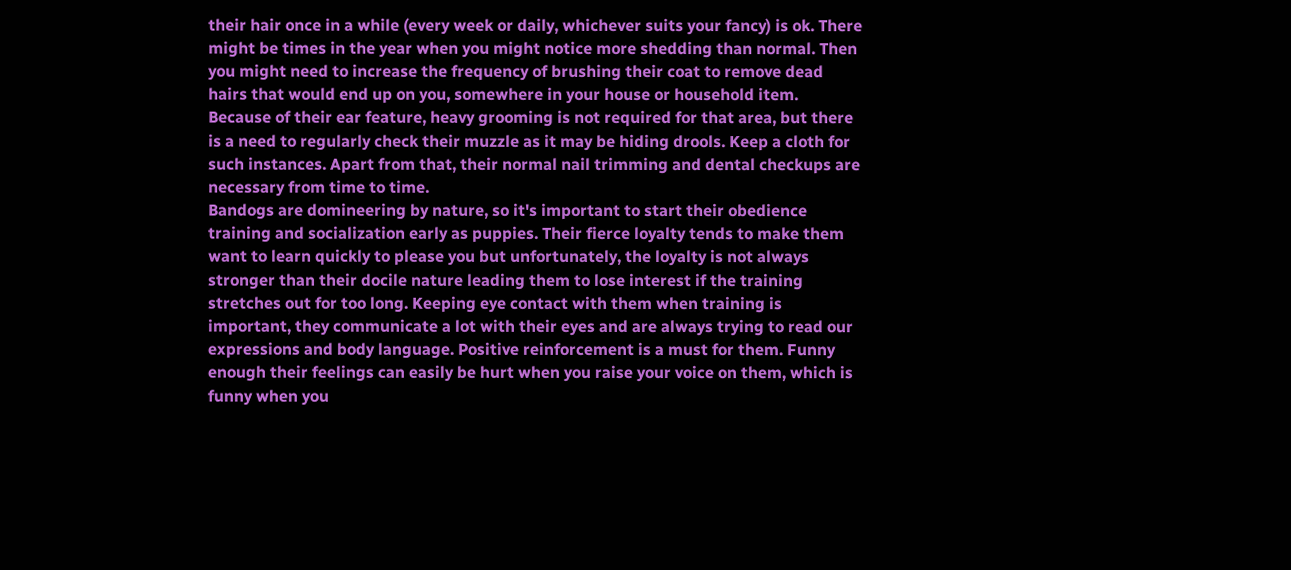their hair once in a while (every week or daily, whichever suits your fancy) is ok. There might be times in the year when you might notice more shedding than normal. Then you might need to increase the frequency of brushing their coat to remove dead hairs that would end up on you, somewhere in your house or household item. Because of their ear feature, heavy grooming is not required for that area, but there is a need to regularly check their muzzle as it may be hiding drools. Keep a cloth for such instances. Apart from that, their normal nail trimming and dental checkups are necessary from time to time.
Bandogs are domineering by nature, so it's important to start their obedience training and socialization early as puppies. Their fierce loyalty tends to make them want to learn quickly to please you but unfortunately, the loyalty is not always stronger than their docile nature leading them to lose interest if the training stretches out for too long. Keeping eye contact with them when training is important, they communicate a lot with their eyes and are always trying to read our expressions and body language. Positive reinforcement is a must for them. Funny enough their feelings can easily be hurt when you raise your voice on them, which is funny when you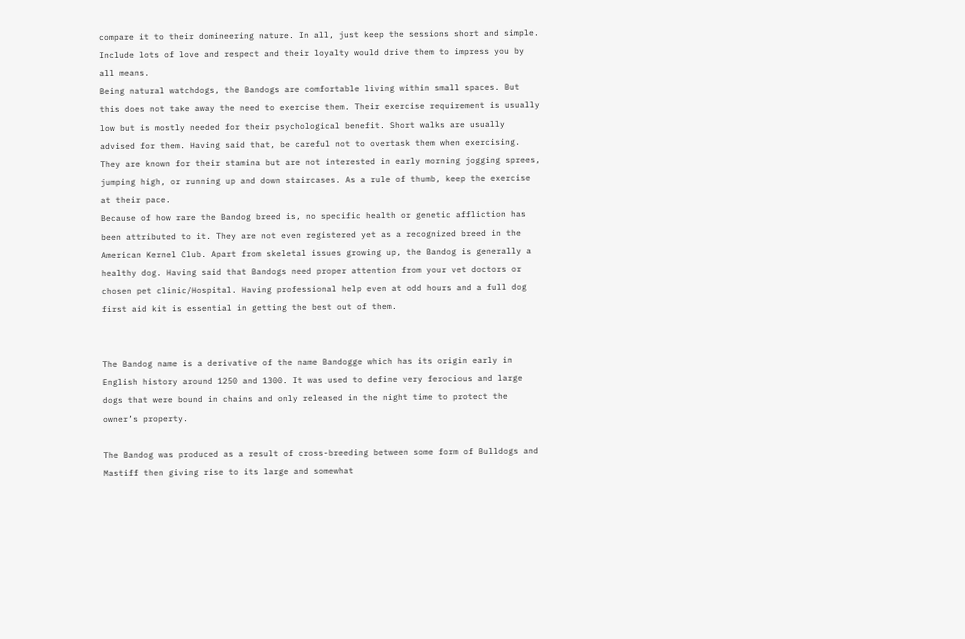compare it to their domineering nature. In all, just keep the sessions short and simple. Include lots of love and respect and their loyalty would drive them to impress you by all means.
Being natural watchdogs, the Bandogs are comfortable living within small spaces. But this does not take away the need to exercise them. Their exercise requirement is usually low but is mostly needed for their psychological benefit. Short walks are usually advised for them. Having said that, be careful not to overtask them when exercising. They are known for their stamina but are not interested in early morning jogging sprees, jumping high, or running up and down staircases. As a rule of thumb, keep the exercise at their pace.
Because of how rare the Bandog breed is, no specific health or genetic affliction has been attributed to it. They are not even registered yet as a recognized breed in the American Kernel Club. Apart from skeletal issues growing up, the Bandog is generally a healthy dog. Having said that Bandogs need proper attention from your vet doctors or chosen pet clinic/Hospital. Having professional help even at odd hours and a full dog first aid kit is essential in getting the best out of them.


The Bandog name is a derivative of the name Bandogge which has its origin early in English history around 1250 and 1300. It was used to define very ferocious and large dogs that were bound in chains and only released in the night time to protect the owner’s property.

The Bandog was produced as a result of cross-breeding between some form of Bulldogs and Mastiff then giving rise to its large and somewhat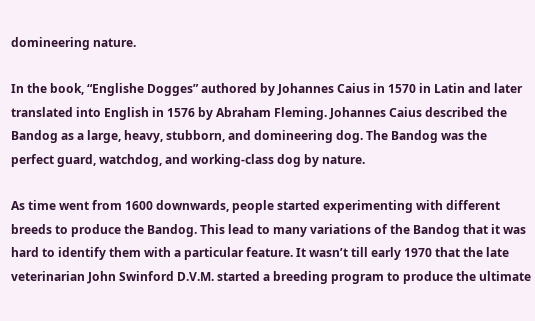domineering nature.

In the book, “Englishe Dogges” authored by Johannes Caius in 1570 in Latin and later translated into English in 1576 by Abraham Fleming. Johannes Caius described the Bandog as a large, heavy, stubborn, and domineering dog. The Bandog was the perfect guard, watchdog, and working-class dog by nature.

As time went from 1600 downwards, people started experimenting with different breeds to produce the Bandog. This lead to many variations of the Bandog that it was hard to identify them with a particular feature. It wasn’t till early 1970 that the late veterinarian John Swinford D.V.M. started a breeding program to produce the ultimate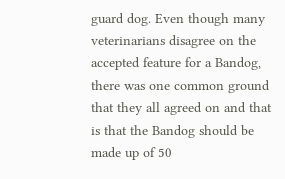guard dog. Even though many veterinarians disagree on the accepted feature for a Bandog, there was one common ground that they all agreed on and that is that the Bandog should be made up of 50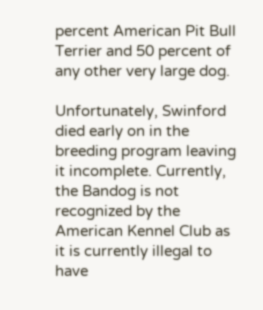percent American Pit Bull Terrier and 50 percent of any other very large dog.

Unfortunately, Swinford died early on in the breeding program leaving it incomplete. Currently, the Bandog is not recognized by the American Kennel Club as it is currently illegal to have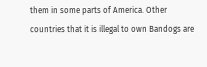them in some parts of America. Other countries that it is illegal to own Bandogs are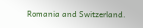Romania and Switzerland.